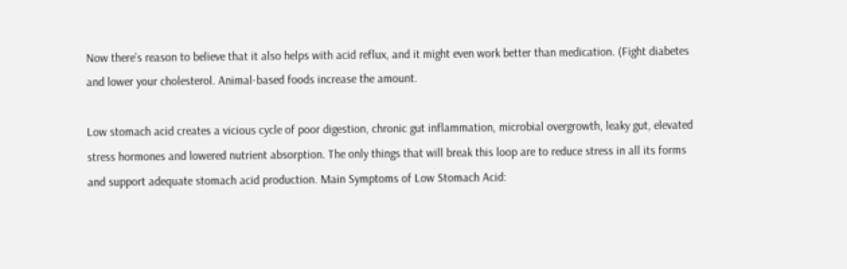Now there’s reason to believe that it also helps with acid reflux, and it might even work better than medication. (Fight diabetes and lower your cholesterol. Animal-based foods increase the amount.

Low stomach acid creates a vicious cycle of poor digestion, chronic gut inflammation, microbial overgrowth, leaky gut, elevated stress hormones and lowered nutrient absorption. The only things that will break this loop are to reduce stress in all its forms and support adequate stomach acid production. Main Symptoms of Low Stomach Acid: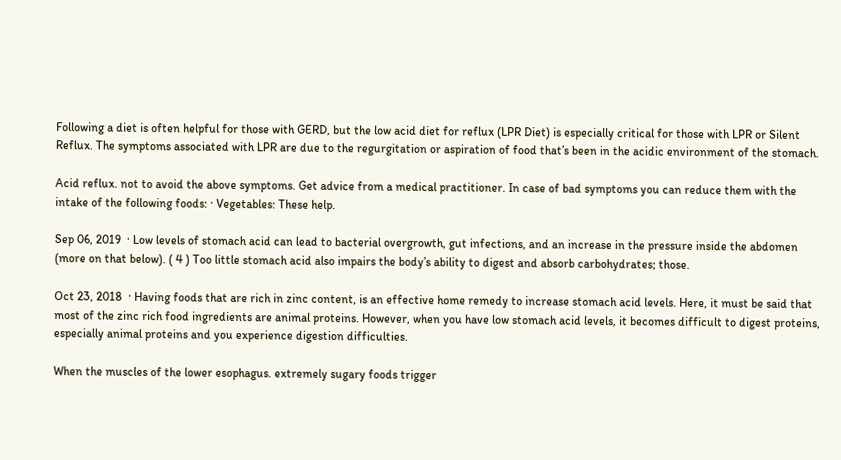Following a diet is often helpful for those with GERD, but the low acid diet for reflux (LPR Diet) is especially critical for those with LPR or Silent Reflux. The symptoms associated with LPR are due to the regurgitation or aspiration of food that’s been in the acidic environment of the stomach.

Acid reflux. not to avoid the above symptoms. Get advice from a medical practitioner. In case of bad symptoms you can reduce them with the intake of the following foods: · Vegetables: These help.

Sep 06, 2019  · Low levels of stomach acid can lead to bacterial overgrowth, gut infections, and an increase in the pressure inside the abdomen (more on that below). ( 4 ) Too little stomach acid also impairs the body’s ability to digest and absorb carbohydrates; those.

Oct 23, 2018  · Having foods that are rich in zinc content, is an effective home remedy to increase stomach acid levels. Here, it must be said that most of the zinc rich food ingredients are animal proteins. However, when you have low stomach acid levels, it becomes difficult to digest proteins, especially animal proteins and you experience digestion difficulties.

When the muscles of the lower esophagus. extremely sugary foods trigger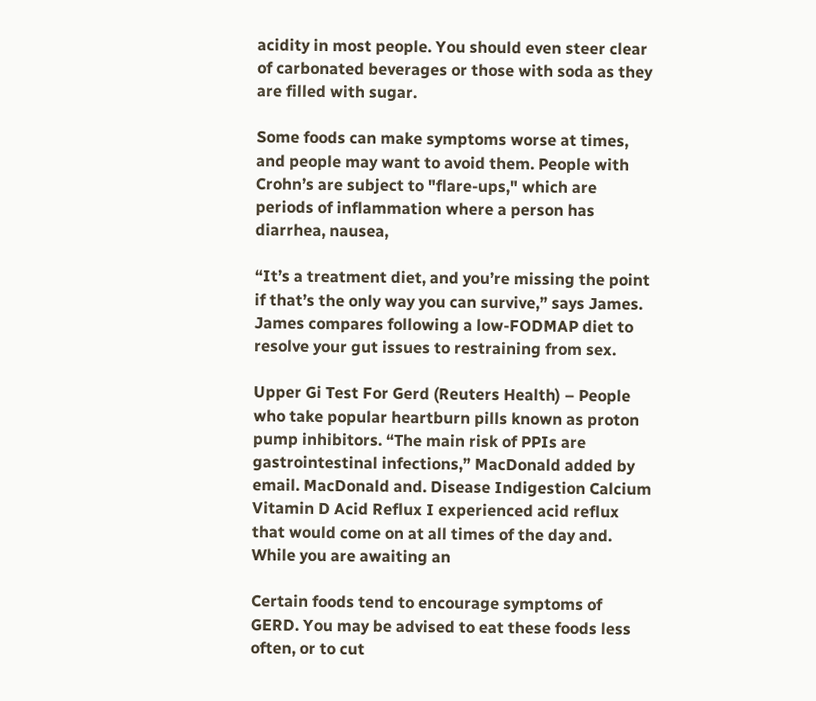acidity in most people. You should even steer clear of carbonated beverages or those with soda as they are filled with sugar.

Some foods can make symptoms worse at times, and people may want to avoid them. People with Crohn’s are subject to "flare-ups," which are periods of inflammation where a person has diarrhea, nausea,

“It’s a treatment diet, and you’re missing the point if that’s the only way you can survive,” says James. James compares following a low-FODMAP diet to resolve your gut issues to restraining from sex.

Upper Gi Test For Gerd (Reuters Health) – People who take popular heartburn pills known as proton pump inhibitors. “The main risk of PPIs are gastrointestinal infections,” MacDonald added by email. MacDonald and. Disease Indigestion Calcium Vitamin D Acid Reflux I experienced acid reflux that would come on at all times of the day and. While you are awaiting an

Certain foods tend to encourage symptoms of GERD. You may be advised to eat these foods less often, or to cut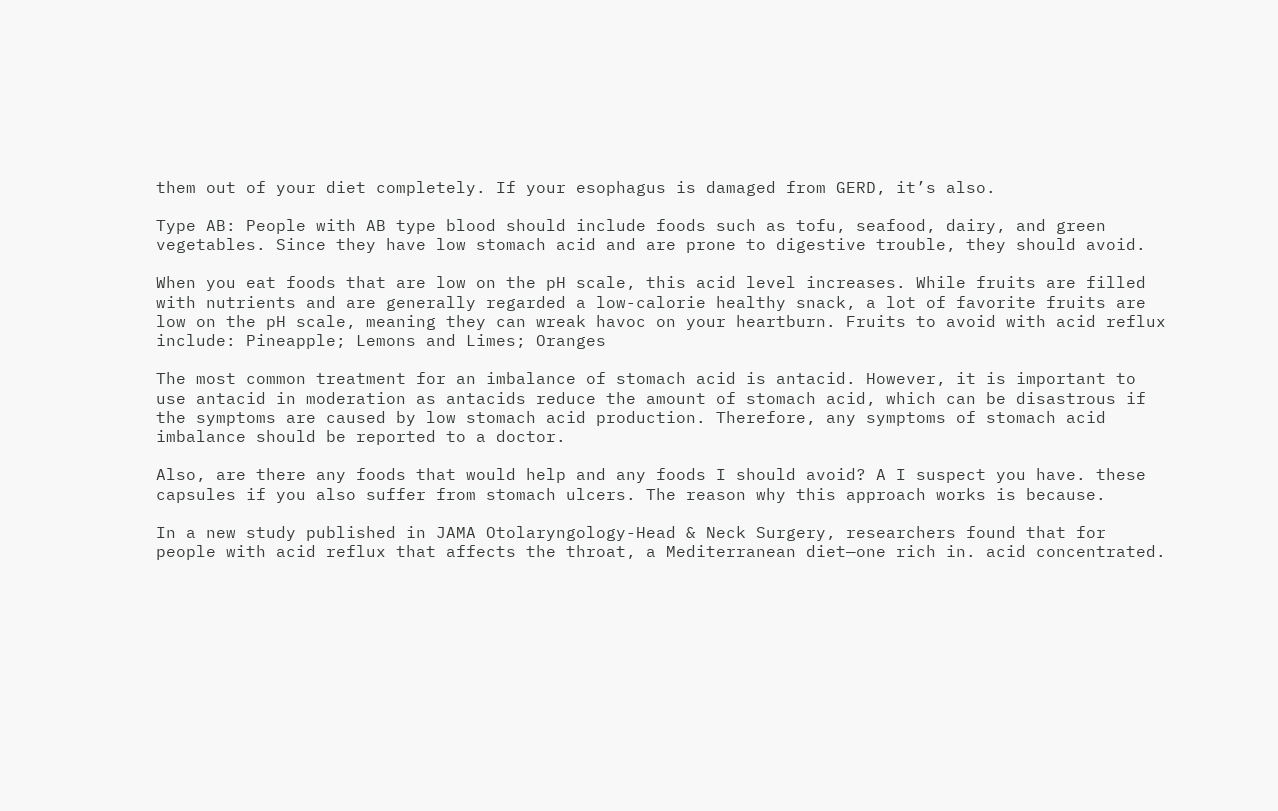them out of your diet completely. If your esophagus is damaged from GERD, it’s also.

Type AB: People with AB type blood should include foods such as tofu, seafood, dairy, and green vegetables. Since they have low stomach acid and are prone to digestive trouble, they should avoid.

When you eat foods that are low on the pH scale, this acid level increases. While fruits are filled with nutrients and are generally regarded a low-calorie healthy snack, a lot of favorite fruits are low on the pH scale, meaning they can wreak havoc on your heartburn. Fruits to avoid with acid reflux include: Pineapple; Lemons and Limes; Oranges

The most common treatment for an imbalance of stomach acid is antacid. However, it is important to use antacid in moderation as antacids reduce the amount of stomach acid, which can be disastrous if the symptoms are caused by low stomach acid production. Therefore, any symptoms of stomach acid imbalance should be reported to a doctor.

Also, are there any foods that would help and any foods I should avoid? A I suspect you have. these capsules if you also suffer from stomach ulcers. The reason why this approach works is because.

In a new study published in JAMA Otolaryngology-Head & Neck Surgery, researchers found that for people with acid reflux that affects the throat, a Mediterranean diet—one rich in. acid concentrated.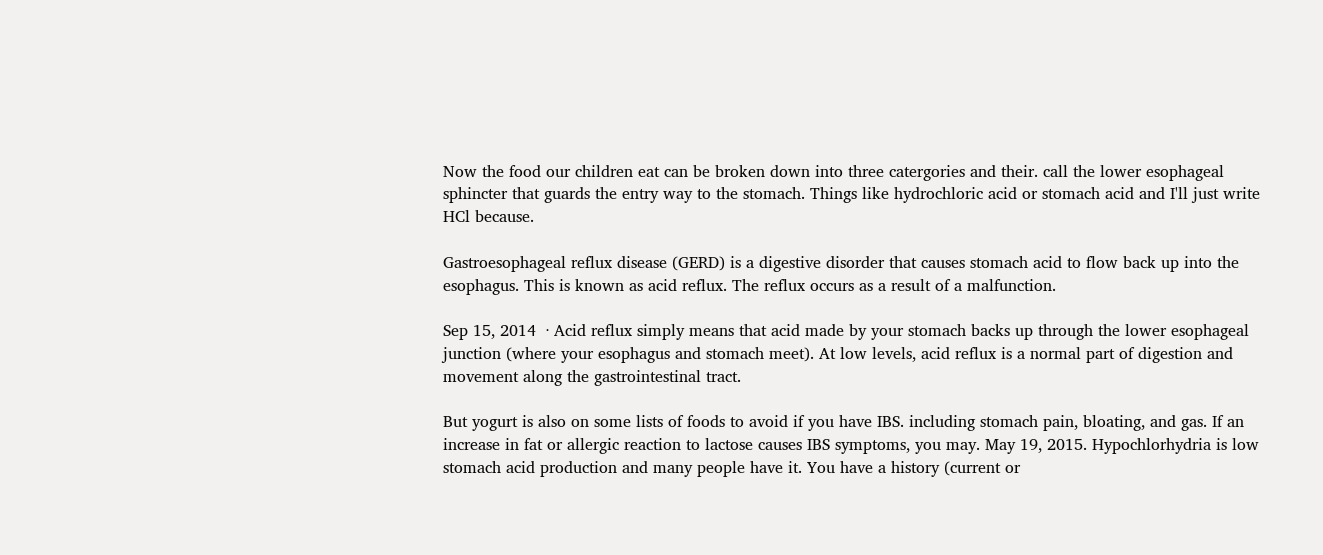Now the food our children eat can be broken down into three catergories and their. call the lower esophageal sphincter that guards the entry way to the stomach. Things like hydrochloric acid or stomach acid and I'll just write HCl because.

Gastroesophageal reflux disease (GERD) is a digestive disorder that causes stomach acid to flow back up into the esophagus. This is known as acid reflux. The reflux occurs as a result of a malfunction.

Sep 15, 2014  · Acid reflux simply means that acid made by your stomach backs up through the lower esophageal junction (where your esophagus and stomach meet). At low levels, acid reflux is a normal part of digestion and movement along the gastrointestinal tract.

But yogurt is also on some lists of foods to avoid if you have IBS. including stomach pain, bloating, and gas. If an increase in fat or allergic reaction to lactose causes IBS symptoms, you may. May 19, 2015. Hypochlorhydria is low stomach acid production and many people have it. You have a history (current or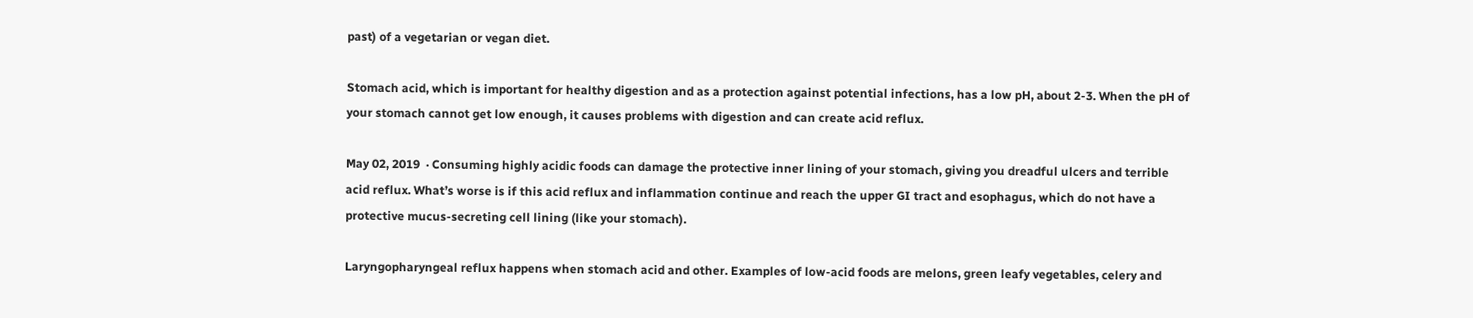past) of a vegetarian or vegan diet.

Stomach acid, which is important for healthy digestion and as a protection against potential infections, has a low pH, about 2-3. When the pH of your stomach cannot get low enough, it causes problems with digestion and can create acid reflux.

May 02, 2019  · Consuming highly acidic foods can damage the protective inner lining of your stomach, giving you dreadful ulcers and terrible acid reflux. What’s worse is if this acid reflux and inflammation continue and reach the upper GI tract and esophagus, which do not have a protective mucus-secreting cell lining (like your stomach).

Laryngopharyngeal reflux happens when stomach acid and other. Examples of low-acid foods are melons, green leafy vegetables, celery and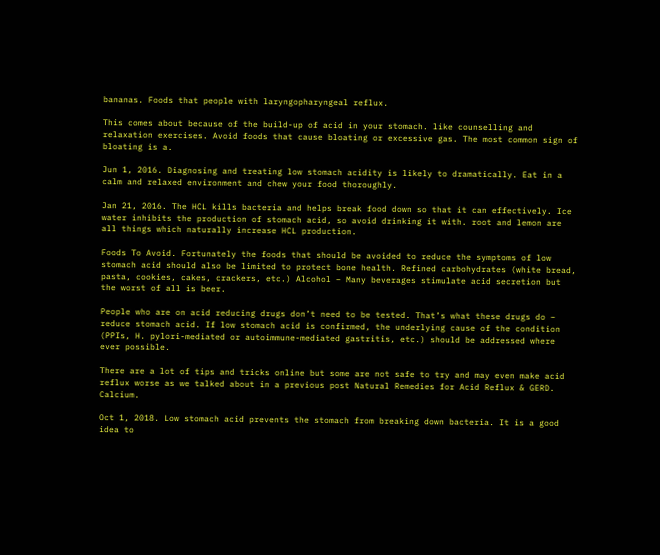bananas. Foods that people with laryngopharyngeal reflux.

This comes about because of the build-up of acid in your stomach. like counselling and relaxation exercises. Avoid foods that cause bloating or excessive gas. The most common sign of bloating is a.

Jun 1, 2016. Diagnosing and treating low stomach acidity is likely to dramatically. Eat in a calm and relaxed environment and chew your food thoroughly.

Jan 21, 2016. The HCL kills bacteria and helps break food down so that it can effectively. Ice water inhibits the production of stomach acid, so avoid drinking it with. root and lemon are all things which naturally increase HCL production.

Foods To Avoid. Fortunately the foods that should be avoided to reduce the symptoms of low stomach acid should also be limited to protect bone health. Refined carbohydrates (white bread, pasta, cookies, cakes, crackers, etc.) Alcohol – Many beverages stimulate acid secretion but the worst of all is beer.

People who are on acid reducing drugs don’t need to be tested. That’s what these drugs do – reduce stomach acid. If low stomach acid is confirmed, the underlying cause of the condition (PPIs, H. pylori-mediated or autoimmune-mediated gastritis, etc.) should be addressed where ever possible.

There are a lot of tips and tricks online but some are not safe to try and may even make acid reflux worse as we talked about in a previous post Natural Remedies for Acid Reflux & GERD. Calcium.

Oct 1, 2018. Low stomach acid prevents the stomach from breaking down bacteria. It is a good idea to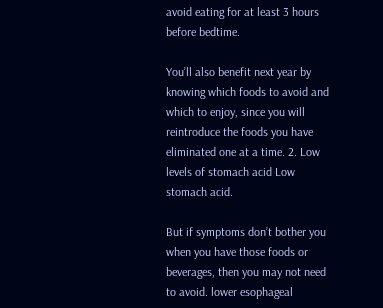avoid eating for at least 3 hours before bedtime.

You’ll also benefit next year by knowing which foods to avoid and which to enjoy, since you will reintroduce the foods you have eliminated one at a time. 2. Low levels of stomach acid Low stomach acid.

But if symptoms don’t bother you when you have those foods or beverages, then you may not need to avoid. lower esophageal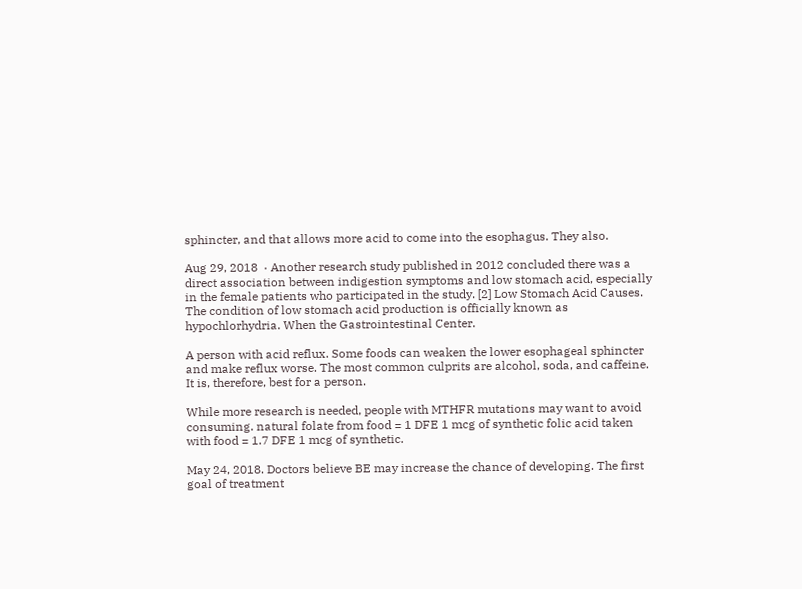sphincter, and that allows more acid to come into the esophagus. They also.

Aug 29, 2018  · Another research study published in 2012 concluded there was a direct association between indigestion symptoms and low stomach acid, especially in the female patients who participated in the study. [2] Low Stomach Acid Causes. The condition of low stomach acid production is officially known as hypochlorhydria. When the Gastrointestinal Center.

A person with acid reflux. Some foods can weaken the lower esophageal sphincter and make reflux worse. The most common culprits are alcohol, soda, and caffeine. It is, therefore, best for a person.

While more research is needed, people with MTHFR mutations may want to avoid consuming. natural folate from food = 1 DFE 1 mcg of synthetic folic acid taken with food = 1.7 DFE 1 mcg of synthetic.

May 24, 2018. Doctors believe BE may increase the chance of developing. The first goal of treatment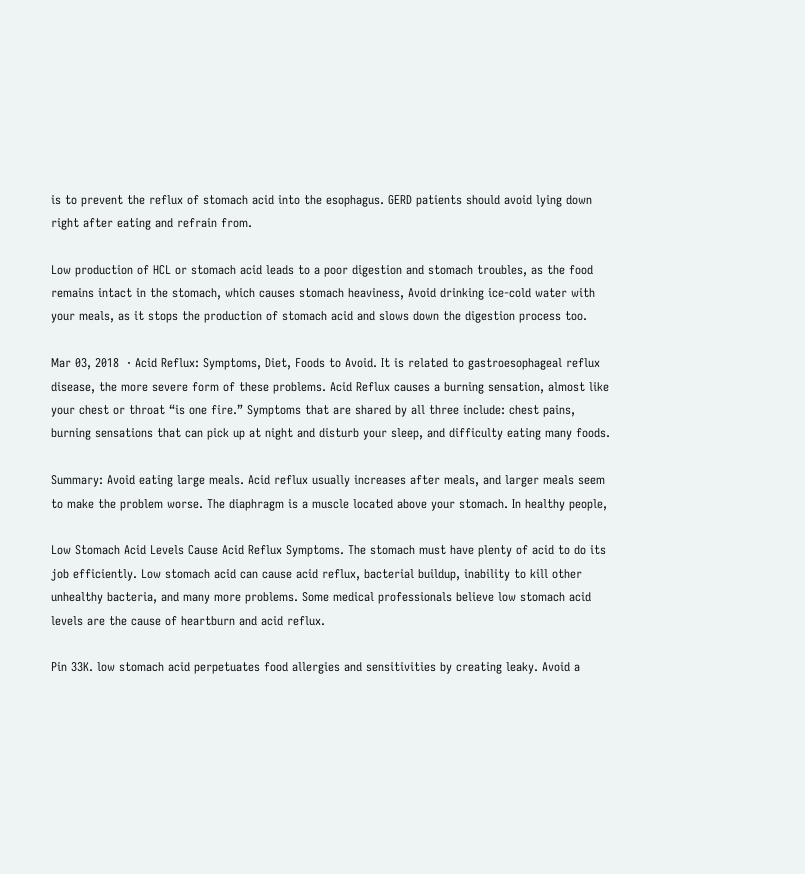is to prevent the reflux of stomach acid into the esophagus. GERD patients should avoid lying down right after eating and refrain from.

Low production of HCL or stomach acid leads to a poor digestion and stomach troubles, as the food remains intact in the stomach, which causes stomach heaviness, Avoid drinking ice-cold water with your meals, as it stops the production of stomach acid and slows down the digestion process too.

Mar 03, 2018  · Acid Reflux: Symptoms, Diet, Foods to Avoid. It is related to gastroesophageal reflux disease, the more severe form of these problems. Acid Reflux causes a burning sensation, almost like your chest or throat “is one fire.” Symptoms that are shared by all three include: chest pains, burning sensations that can pick up at night and disturb your sleep, and difficulty eating many foods.

Summary: Avoid eating large meals. Acid reflux usually increases after meals, and larger meals seem to make the problem worse. The diaphragm is a muscle located above your stomach. In healthy people,

Low Stomach Acid Levels Cause Acid Reflux Symptoms. The stomach must have plenty of acid to do its job efficiently. Low stomach acid can cause acid reflux, bacterial buildup, inability to kill other unhealthy bacteria, and many more problems. Some medical professionals believe low stomach acid levels are the cause of heartburn and acid reflux.

Pin 33K. low stomach acid perpetuates food allergies and sensitivities by creating leaky. Avoid a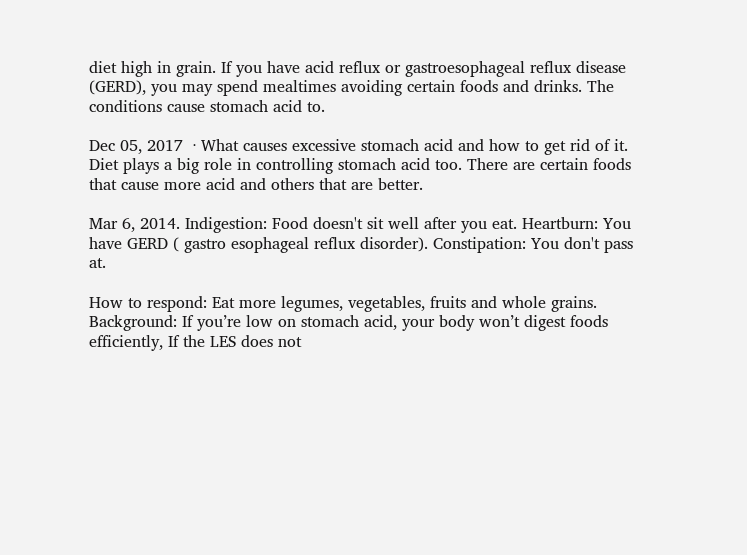diet high in grain. If you have acid reflux or gastroesophageal reflux disease (GERD), you may spend mealtimes avoiding certain foods and drinks. The conditions cause stomach acid to.

Dec 05, 2017  · What causes excessive stomach acid and how to get rid of it. Diet plays a big role in controlling stomach acid too. There are certain foods that cause more acid and others that are better.

Mar 6, 2014. Indigestion: Food doesn't sit well after you eat. Heartburn: You have GERD ( gastro esophageal reflux disorder). Constipation: You don't pass at.

How to respond: Eat more legumes, vegetables, fruits and whole grains. Background: If you’re low on stomach acid, your body won’t digest foods efficiently, If the LES does not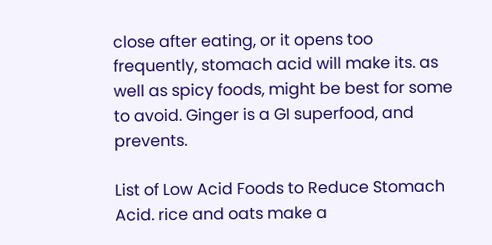close after eating, or it opens too frequently, stomach acid will make its. as well as spicy foods, might be best for some to avoid. Ginger is a GI superfood, and prevents.

List of Low Acid Foods to Reduce Stomach Acid. rice and oats make a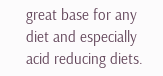great base for any diet and especially acid reducing diets.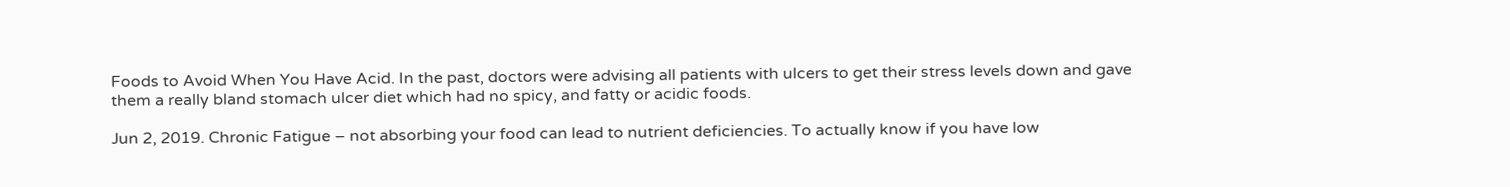Foods to Avoid When You Have Acid. In the past, doctors were advising all patients with ulcers to get their stress levels down and gave them a really bland stomach ulcer diet which had no spicy, and fatty or acidic foods.

Jun 2, 2019. Chronic Fatigue – not absorbing your food can lead to nutrient deficiencies. To actually know if you have low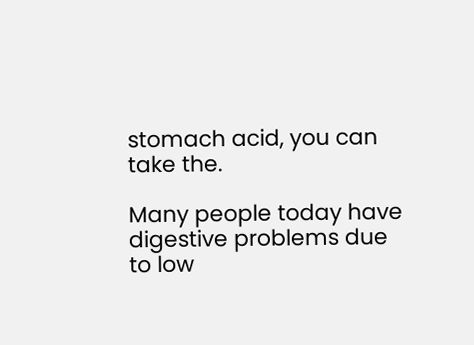stomach acid, you can take the.

Many people today have digestive problems due to low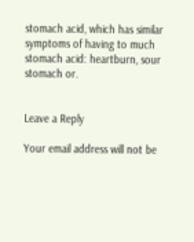stomach acid, which has similar symptoms of having to much stomach acid: heartburn, sour stomach or.


Leave a Reply

Your email address will not be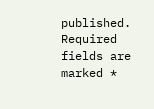published. Required fields are marked *